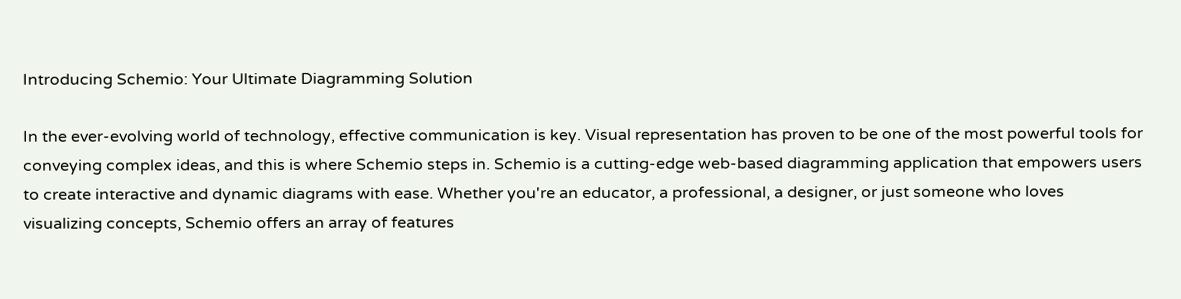Introducing Schemio: Your Ultimate Diagramming Solution

In the ever-evolving world of technology, effective communication is key. Visual representation has proven to be one of the most powerful tools for conveying complex ideas, and this is where Schemio steps in. Schemio is a cutting-edge web-based diagramming application that empowers users to create interactive and dynamic diagrams with ease. Whether you're an educator, a professional, a designer, or just someone who loves visualizing concepts, Schemio offers an array of features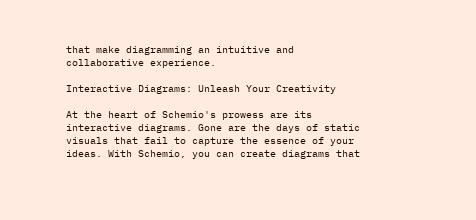that make diagramming an intuitive and collaborative experience.

Interactive Diagrams: Unleash Your Creativity

At the heart of Schemio's prowess are its interactive diagrams. Gone are the days of static visuals that fail to capture the essence of your ideas. With Schemio, you can create diagrams that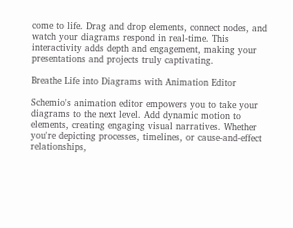come to life. Drag and drop elements, connect nodes, and watch your diagrams respond in real-time. This interactivity adds depth and engagement, making your presentations and projects truly captivating.

Breathe Life into Diagrams with Animation Editor

Schemio's animation editor empowers you to take your diagrams to the next level. Add dynamic motion to elements, creating engaging visual narratives. Whether you're depicting processes, timelines, or cause-and-effect relationships,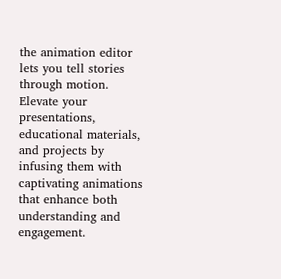the animation editor lets you tell stories through motion. Elevate your presentations, educational materials, and projects by infusing them with captivating animations that enhance both understanding and engagement.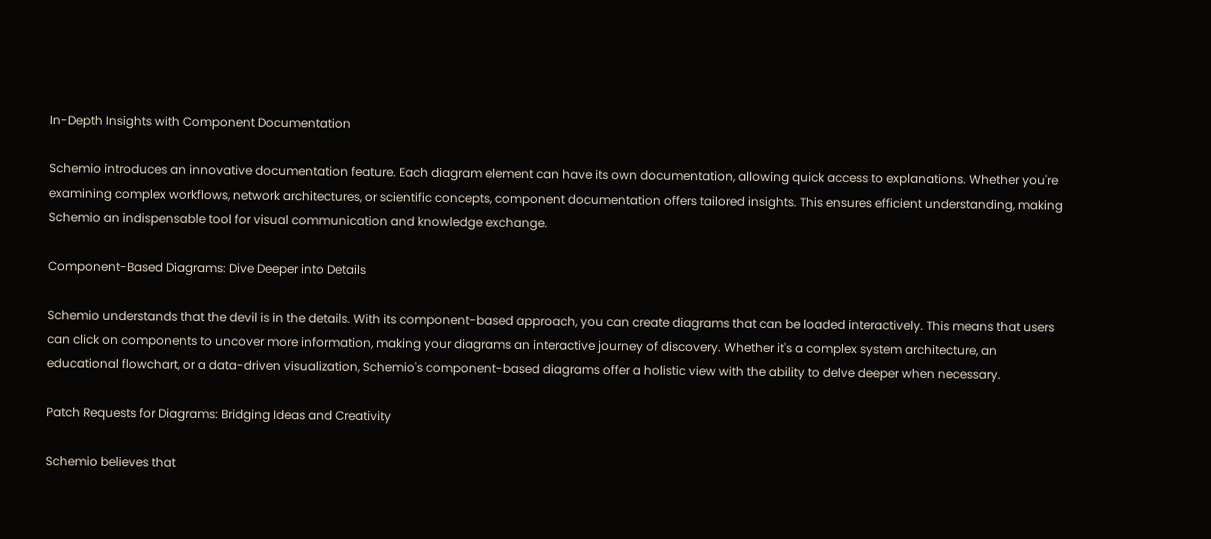In-Depth Insights with Component Documentation

Schemio introduces an innovative documentation feature. Each diagram element can have its own documentation, allowing quick access to explanations. Whether you're examining complex workflows, network architectures, or scientific concepts, component documentation offers tailored insights. This ensures efficient understanding, making Schemio an indispensable tool for visual communication and knowledge exchange.

Component-Based Diagrams: Dive Deeper into Details

Schemio understands that the devil is in the details. With its component-based approach, you can create diagrams that can be loaded interactively. This means that users can click on components to uncover more information, making your diagrams an interactive journey of discovery. Whether it's a complex system architecture, an educational flowchart, or a data-driven visualization, Schemio's component-based diagrams offer a holistic view with the ability to delve deeper when necessary.

Patch Requests for Diagrams: Bridging Ideas and Creativity

Schemio believes that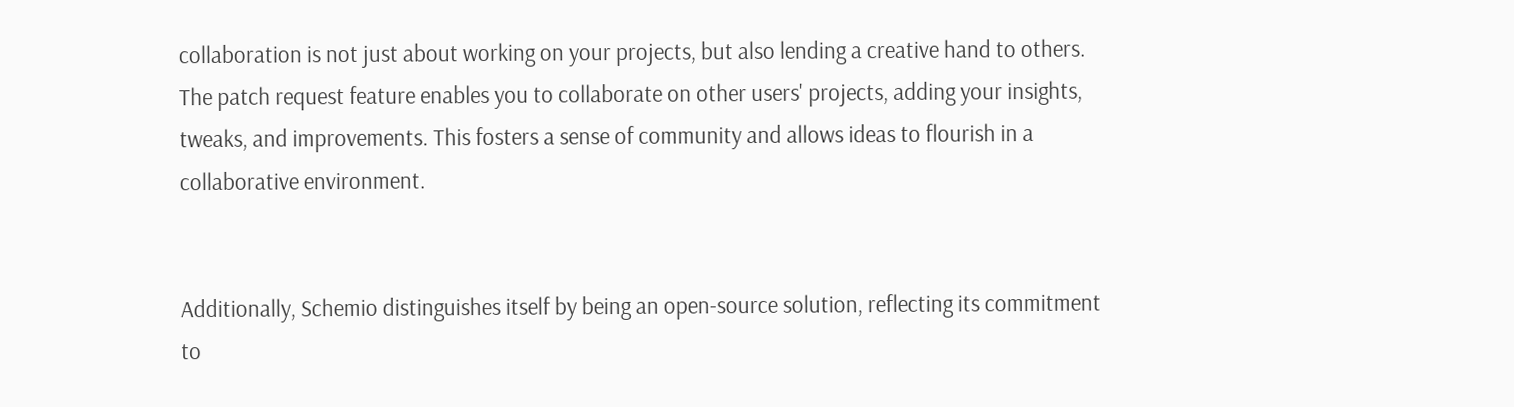collaboration is not just about working on your projects, but also lending a creative hand to others. The patch request feature enables you to collaborate on other users' projects, adding your insights, tweaks, and improvements. This fosters a sense of community and allows ideas to flourish in a collaborative environment.


Additionally, Schemio distinguishes itself by being an open-source solution, reflecting its commitment to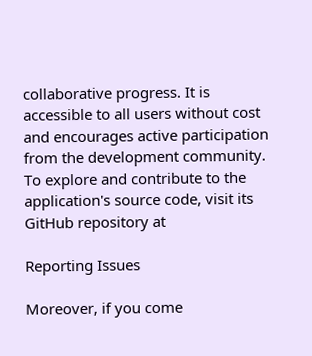collaborative progress. It is accessible to all users without cost and encourages active participation from the development community. To explore and contribute to the application's source code, visit its GitHub repository at

Reporting Issues

Moreover, if you come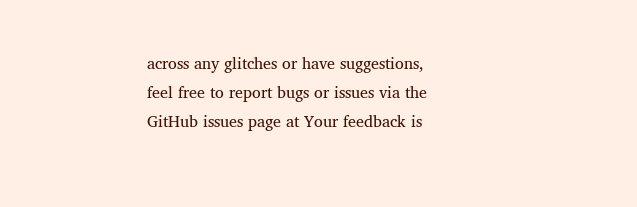across any glitches or have suggestions, feel free to report bugs or issues via the GitHub issues page at Your feedback is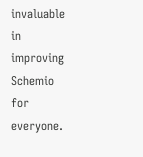invaluable in improving Schemio for everyone.